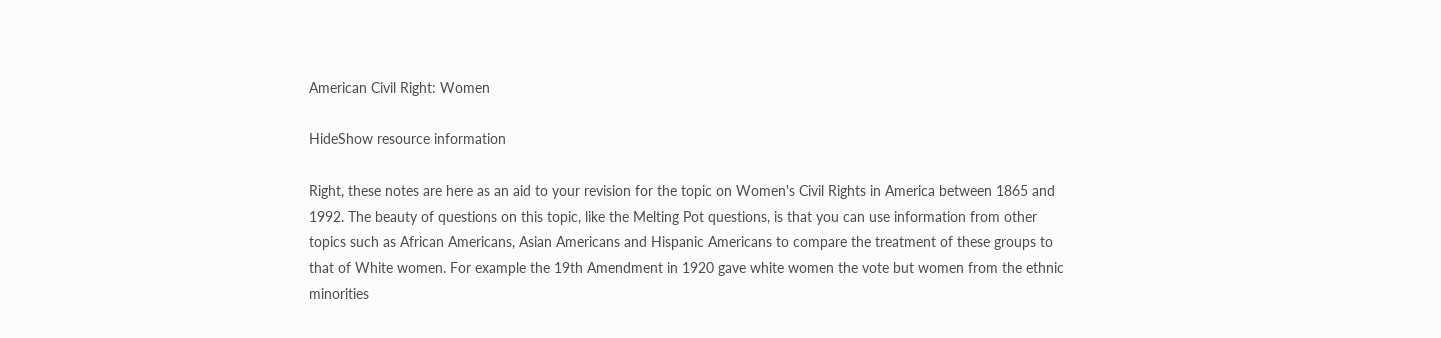American Civil Right: Women

HideShow resource information

Right, these notes are here as an aid to your revision for the topic on Women's Civil Rights in America between 1865 and 1992. The beauty of questions on this topic, like the Melting Pot questions, is that you can use information from other topics such as African Americans, Asian Americans and Hispanic Americans to compare the treatment of these groups to that of White women. For example the 19th Amendment in 1920 gave white women the vote but women from the ethnic minorities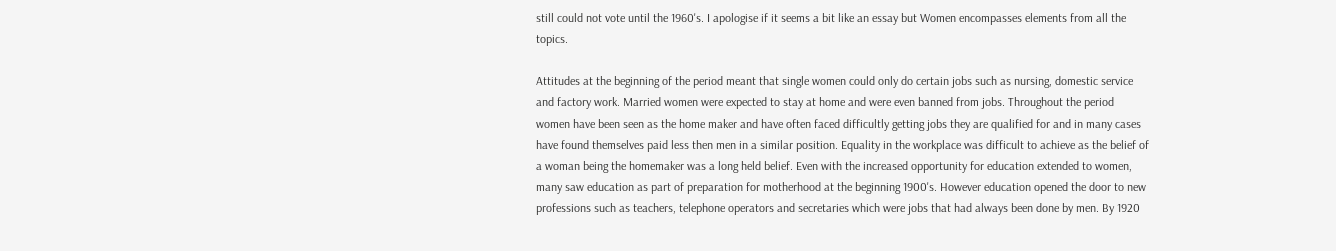still could not vote until the 1960's. I apologise if it seems a bit like an essay but Women encompasses elements from all the topics.

Attitudes at the beginning of the period meant that single women could only do certain jobs such as nursing, domestic service and factory work. Married women were expected to stay at home and were even banned from jobs. Throughout the period women have been seen as the home maker and have often faced difficultly getting jobs they are qualified for and in many cases have found themselves paid less then men in a similar position. Equality in the workplace was difficult to achieve as the belief of a woman being the homemaker was a long held belief. Even with the increased opportunity for education extended to women, many saw education as part of preparation for motherhood at the beginning 1900's. However education opened the door to new professions such as teachers, telephone operators and secretaries which were jobs that had always been done by men. By 1920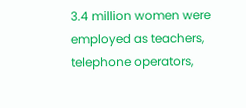3.4 million women were employed as teachers, telephone operators,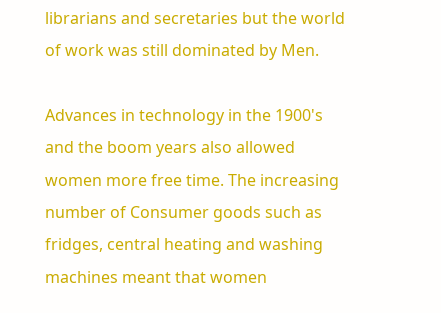librarians and secretaries but the world of work was still dominated by Men.

Advances in technology in the 1900's and the boom years also allowed women more free time. The increasing number of Consumer goods such as fridges, central heating and washing machines meant that women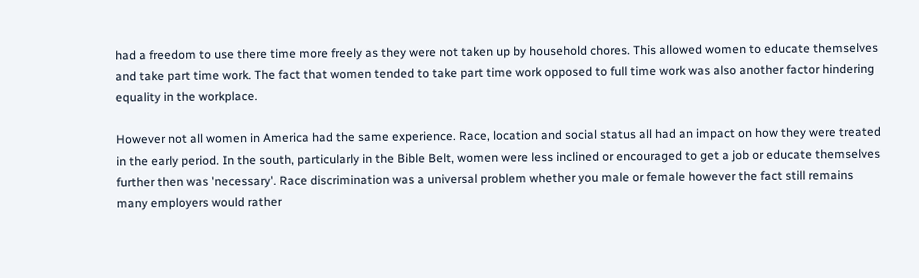had a freedom to use there time more freely as they were not taken up by household chores. This allowed women to educate themselves and take part time work. The fact that women tended to take part time work opposed to full time work was also another factor hindering equality in the workplace.

However not all women in America had the same experience. Race, location and social status all had an impact on how they were treated in the early period. In the south, particularly in the Bible Belt, women were less inclined or encouraged to get a job or educate themselves further then was 'necessary'. Race discrimination was a universal problem whether you male or female however the fact still remains many employers would rather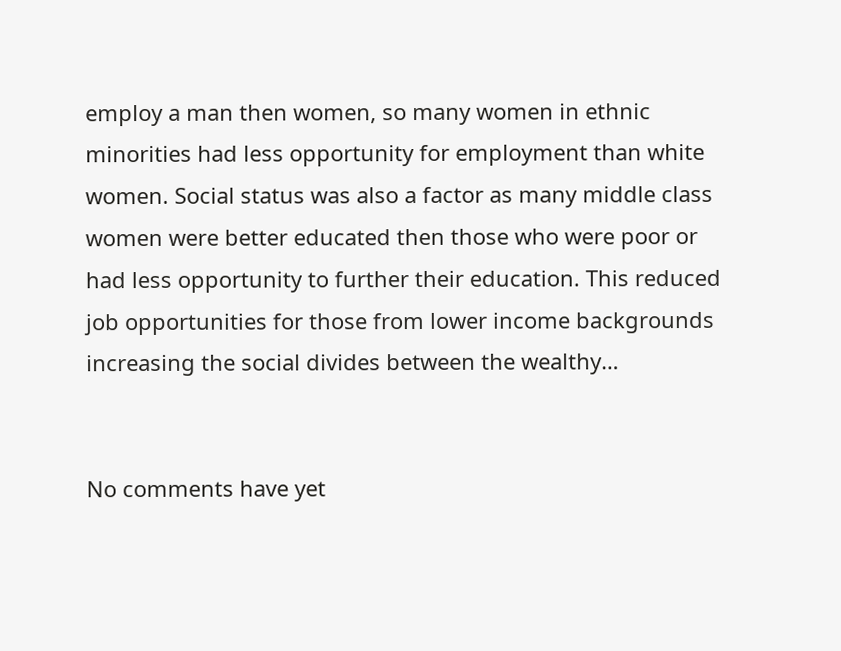employ a man then women, so many women in ethnic minorities had less opportunity for employment than white women. Social status was also a factor as many middle class women were better educated then those who were poor or had less opportunity to further their education. This reduced job opportunities for those from lower income backgrounds increasing the social divides between the wealthy…


No comments have yet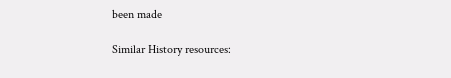been made

Similar History resources: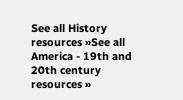See all History resources »See all America - 19th and 20th century resources »